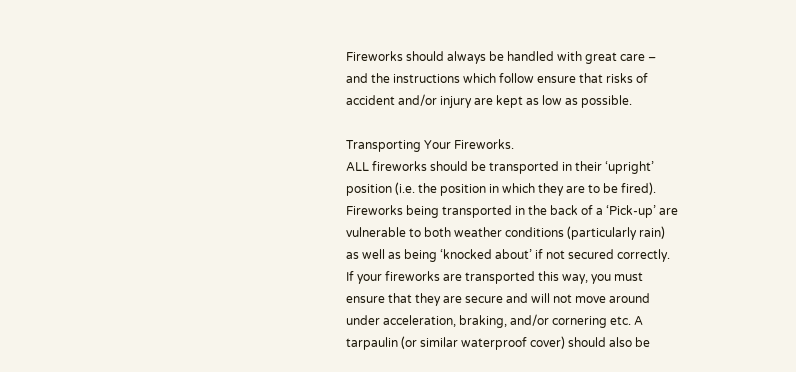Fireworks should always be handled with great care – and the instructions which follow ensure that risks of accident and/or injury are kept as low as possible.

Transporting Your Fireworks.
ALL fireworks should be transported in their ‘upright’ position (i.e. the position in which they are to be fired).
Fireworks being transported in the back of a ‘Pick-up’ are vulnerable to both weather conditions (particularly rain) as well as being ‘knocked about’ if not secured correctly. If your fireworks are transported this way, you must ensure that they are secure and will not move around under acceleration, braking, and/or cornering etc. A tarpaulin (or similar waterproof cover) should also be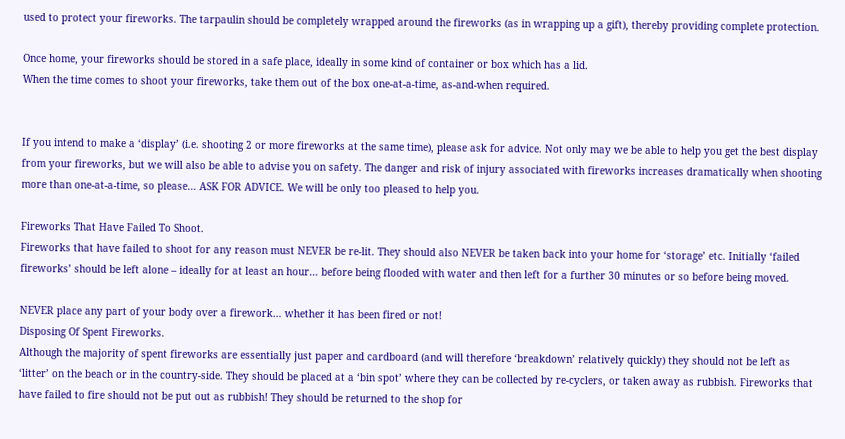used to protect your fireworks. The tarpaulin should be completely wrapped around the fireworks (as in wrapping up a gift), thereby providing complete protection.

Once home, your fireworks should be stored in a safe place, ideally in some kind of container or box which has a lid.
When the time comes to shoot your fireworks, take them out of the box one-at-a-time, as-and-when required.


If you intend to make a ‘display’ (i.e. shooting 2 or more fireworks at the same time), please ask for advice. Not only may we be able to help you get the best display from your fireworks, but we will also be able to advise you on safety. The danger and risk of injury associated with fireworks increases dramatically when shooting more than one-at-a-time, so please… ASK FOR ADVICE. We will be only too pleased to help you.

Fireworks That Have Failed To Shoot.
Fireworks that have failed to shoot for any reason must NEVER be re-lit. They should also NEVER be taken back into your home for ‘storage’ etc. Initially ‘failed fireworks’ should be left alone – ideally for at least an hour… before being flooded with water and then left for a further 30 minutes or so before being moved.

NEVER place any part of your body over a firework… whether it has been fired or not!
Disposing Of Spent Fireworks.
Although the majority of spent fireworks are essentially just paper and cardboard (and will therefore ‘breakdown’ relatively quickly) they should not be left as ‘litter’ on the beach or in the country-side. They should be placed at a ‘bin spot’ where they can be collected by re-cyclers, or taken away as rubbish. Fireworks that have failed to fire should not be put out as rubbish! They should be returned to the shop for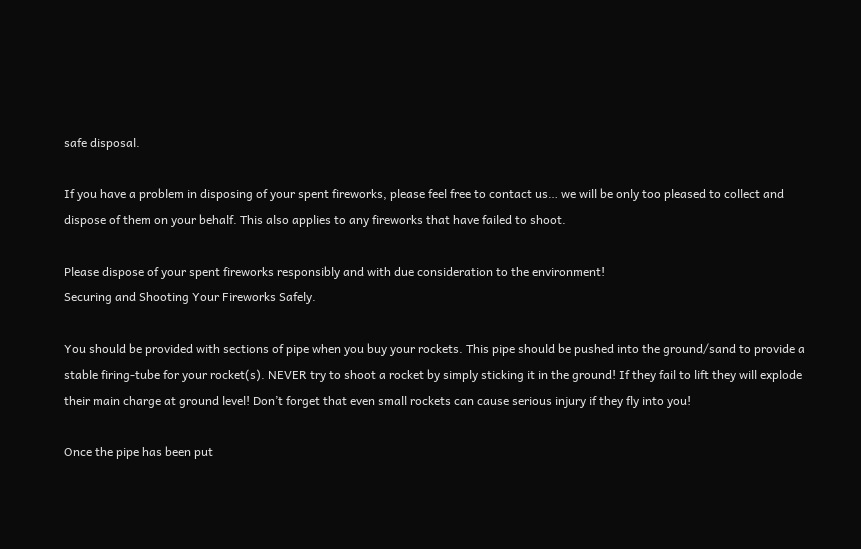safe disposal.

If you have a problem in disposing of your spent fireworks, please feel free to contact us… we will be only too pleased to collect and dispose of them on your behalf. This also applies to any fireworks that have failed to shoot.

Please dispose of your spent fireworks responsibly and with due consideration to the environment!
Securing and Shooting Your Fireworks Safely.

You should be provided with sections of pipe when you buy your rockets. This pipe should be pushed into the ground/sand to provide a stable firing-tube for your rocket(s). NEVER try to shoot a rocket by simply sticking it in the ground! If they fail to lift they will explode their main charge at ground level! Don’t forget that even small rockets can cause serious injury if they fly into you!

Once the pipe has been put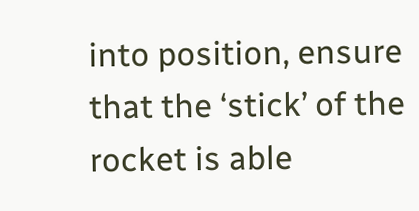into position, ensure that the ‘stick’ of the rocket is able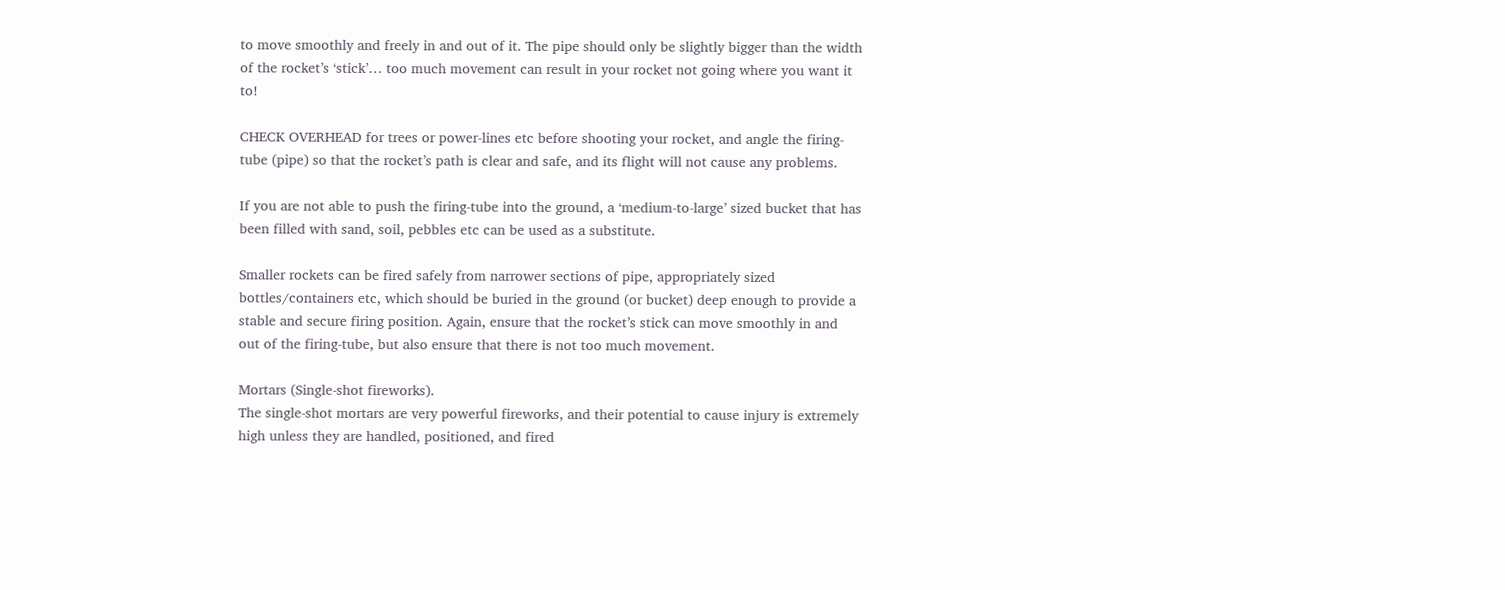to move smoothly and freely in and out of it. The pipe should only be slightly bigger than the width of the rocket’s ‘stick’… too much movement can result in your rocket not going where you want it to!

CHECK OVERHEAD for trees or power-lines etc before shooting your rocket, and angle the firing-tube (pipe) so that the rocket’s path is clear and safe, and its flight will not cause any problems.

If you are not able to push the firing-tube into the ground, a ‘medium-to-large’ sized bucket that has been filled with sand, soil, pebbles etc can be used as a substitute.

Smaller rockets can be fired safely from narrower sections of pipe, appropriately sized bottles/containers etc, which should be buried in the ground (or bucket) deep enough to provide a stable and secure firing position. Again, ensure that the rocket’s stick can move smoothly in and out of the firing-tube, but also ensure that there is not too much movement.

Mortars (Single-shot fireworks).
The single-shot mortars are very powerful fireworks, and their potential to cause injury is extremely high unless they are handled, positioned, and fired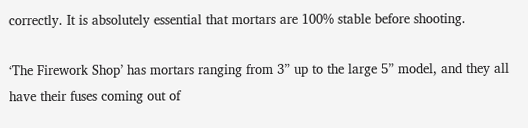correctly. It is absolutely essential that mortars are 100% stable before shooting.

‘The Firework Shop’ has mortars ranging from 3” up to the large 5” model, and they all have their fuses coming out of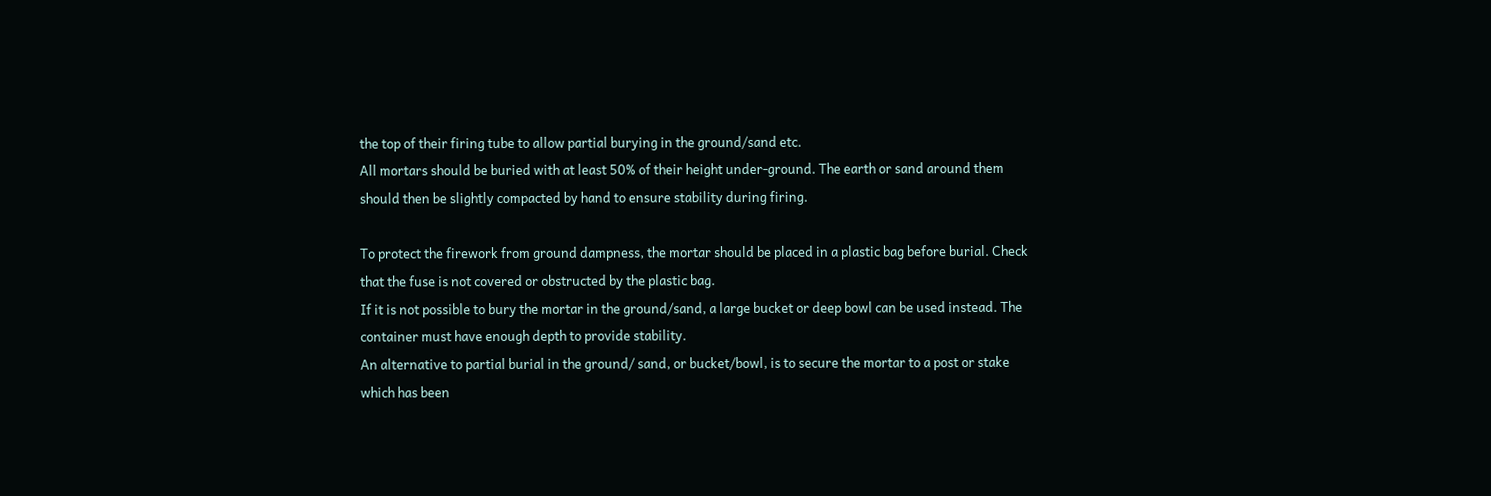the top of their firing tube to allow partial burying in the ground/sand etc.
All mortars should be buried with at least 50% of their height under-ground. The earth or sand around them should then be slightly compacted by hand to ensure stability during firing.

To protect the firework from ground dampness, the mortar should be placed in a plastic bag before burial. Check that the fuse is not covered or obstructed by the plastic bag.
If it is not possible to bury the mortar in the ground/sand, a large bucket or deep bowl can be used instead. The container must have enough depth to provide stability.
An alternative to partial burial in the ground/ sand, or bucket/bowl, is to secure the mortar to a post or stake which has been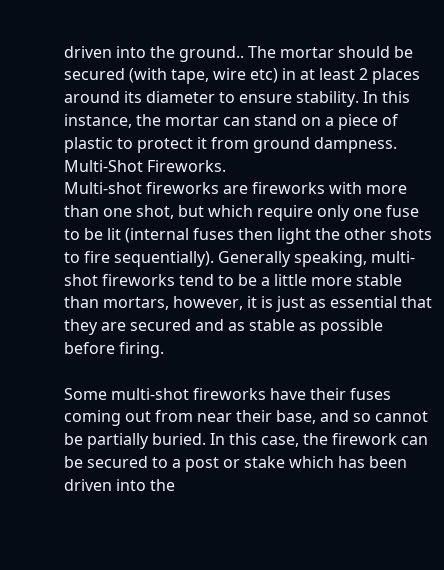driven into the ground.. The mortar should be secured (with tape, wire etc) in at least 2 places around its diameter to ensure stability. In this instance, the mortar can stand on a piece of plastic to protect it from ground dampness.
Multi-Shot Fireworks.
Multi-shot fireworks are fireworks with more than one shot, but which require only one fuse to be lit (internal fuses then light the other shots to fire sequentially). Generally speaking, multi-shot fireworks tend to be a little more stable than mortars, however, it is just as essential that they are secured and as stable as possible before firing.

Some multi-shot fireworks have their fuses coming out from near their base, and so cannot be partially buried. In this case, the firework can be secured to a post or stake which has been driven into the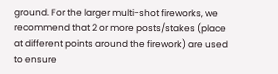ground. For the larger multi-shot fireworks, we recommend that 2 or more posts/stakes (place at different points around the firework) are used to ensure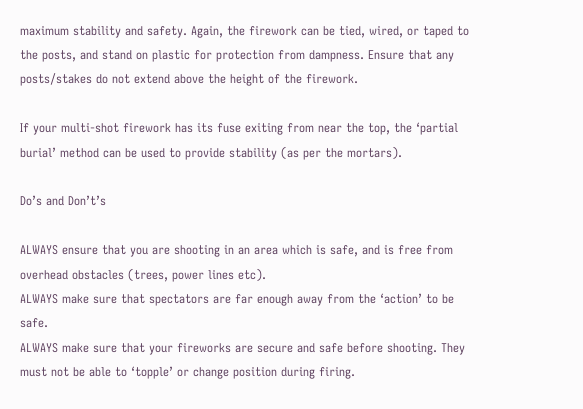maximum stability and safety. Again, the firework can be tied, wired, or taped to the posts, and stand on plastic for protection from dampness. Ensure that any posts/stakes do not extend above the height of the firework.

If your multi-shot firework has its fuse exiting from near the top, the ‘partial burial’ method can be used to provide stability (as per the mortars).

Do’s and Don’t’s

ALWAYS ensure that you are shooting in an area which is safe, and is free from overhead obstacles (trees, power lines etc).
ALWAYS make sure that spectators are far enough away from the ‘action’ to be safe.
ALWAYS make sure that your fireworks are secure and safe before shooting. They must not be able to ‘topple’ or change position during firing.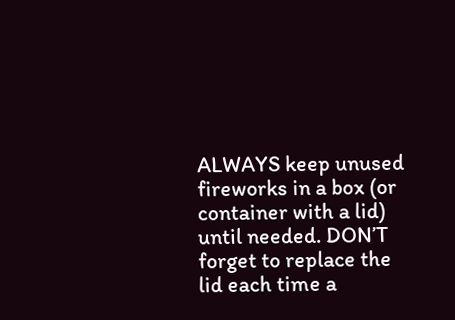ALWAYS keep unused fireworks in a box (or container with a lid) until needed. DON’T forget to replace the lid each time a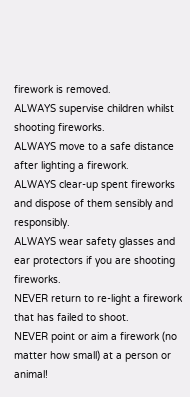firework is removed.
ALWAYS supervise children whilst shooting fireworks.
ALWAYS move to a safe distance after lighting a firework.
ALWAYS clear-up spent fireworks and dispose of them sensibly and responsibly.
ALWAYS wear safety glasses and ear protectors if you are shooting fireworks.
NEVER return to re-light a firework that has failed to shoot.
NEVER point or aim a firework (no matter how small) at a person or animal!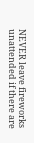NEVER leave fireworks unattended if there are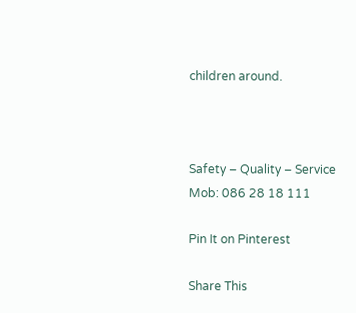children around.



Safety – Quality – Service
Mob: 086 28 18 111

Pin It on Pinterest

Share This